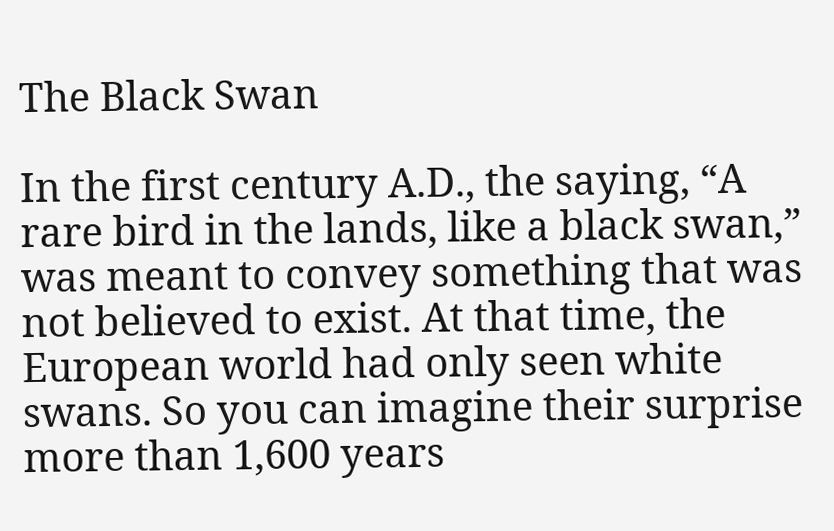The Black Swan

In the first century A.D., the saying, “A rare bird in the lands, like a black swan,” was meant to convey something that was not believed to exist. At that time, the European world had only seen white swans. So you can imagine their surprise more than 1,600 years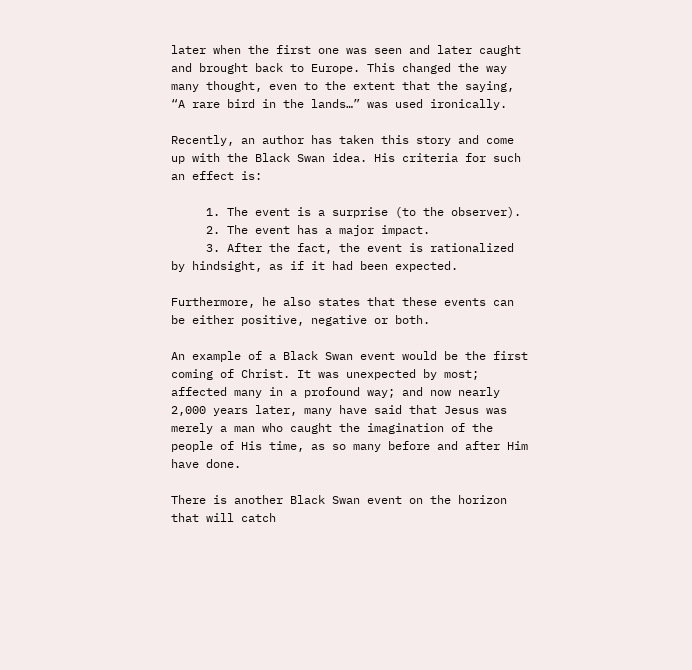later when the first one was seen and later caught and brought back to Europe. This changed the way many thought, even to the extent that the saying, “A rare bird in the lands…” was used ironically.

Recently, an author has taken this story and come up with the Black Swan idea. His criteria for such an effect is:

     1. The event is a surprise (to the observer).
     2. The event has a major impact.
     3. After the fact, the event is rationalized by hindsight, as if it had been expected.

Furthermore, he also states that these events can be either positive, negative or both.

An example of a Black Swan event would be the first coming of Christ. It was unexpected by most; affected many in a profound way; and now nearly 2,000 years later, many have said that Jesus was merely a man who caught the imagination of the people of His time, as so many before and after Him have done.

There is another Black Swan event on the horizon that will catch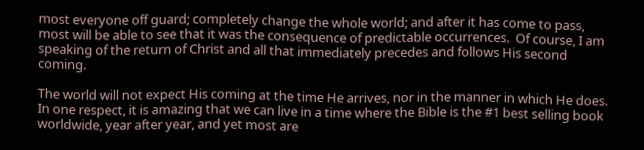most everyone off guard; completely change the whole world; and after it has come to pass, most will be able to see that it was the consequence of predictable occurrences.  Of course, I am speaking of the return of Christ and all that immediately precedes and follows His second coming.

The world will not expect His coming at the time He arrives, nor in the manner in which He does. In one respect, it is amazing that we can live in a time where the Bible is the #1 best selling book worldwide, year after year, and yet most are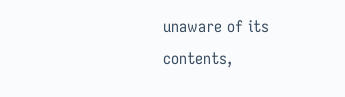unaware of its contents,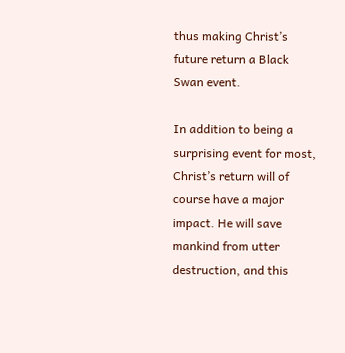thus making Christ’s future return a Black Swan event.

In addition to being a surprising event for most, Christ’s return will of course have a major impact. He will save mankind from utter destruction, and this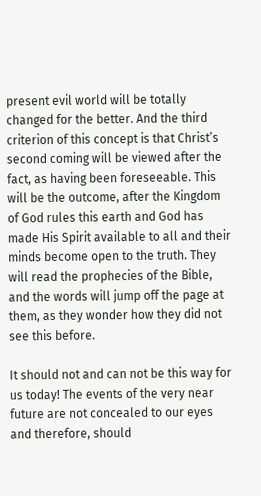present evil world will be totally changed for the better. And the third criterion of this concept is that Christ’s second coming will be viewed after the fact, as having been foreseeable. This will be the outcome, after the Kingdom of God rules this earth and God has made His Spirit available to all and their minds become open to the truth. They will read the prophecies of the Bible, and the words will jump off the page at them, as they wonder how they did not see this before.

It should not and can not be this way for us today! The events of the very near future are not concealed to our eyes and therefore, should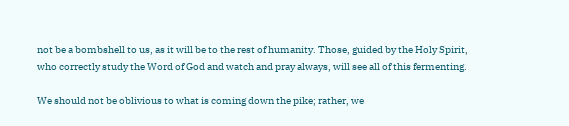not be a bombshell to us, as it will be to the rest of humanity. Those, guided by the Holy Spirit, who correctly study the Word of God and watch and pray always, will see all of this fermenting.

We should not be oblivious to what is coming down the pike; rather, we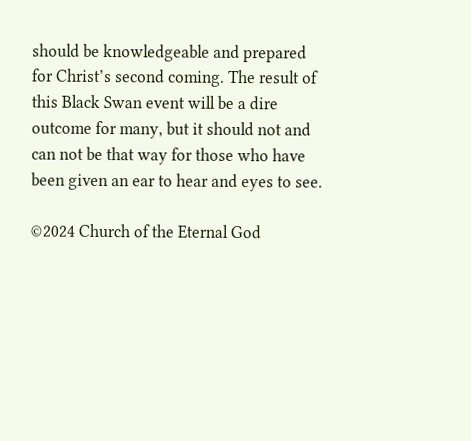should be knowledgeable and prepared for Christ’s second coming. The result of this Black Swan event will be a dire outcome for many, but it should not and can not be that way for those who have been given an ear to hear and eyes to see.

©2024 Church of the Eternal God